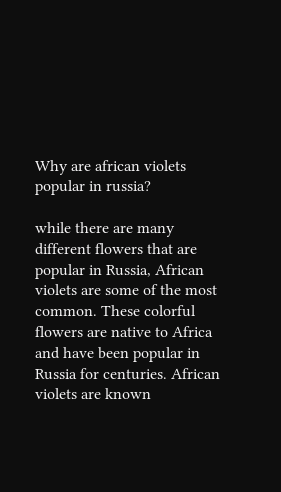Why are african violets popular in russia?

while there are many different flowers that are popular in Russia, African violets are some of the most common. These colorful flowers are native to Africa and have been popular in Russia for centuries. African violets are known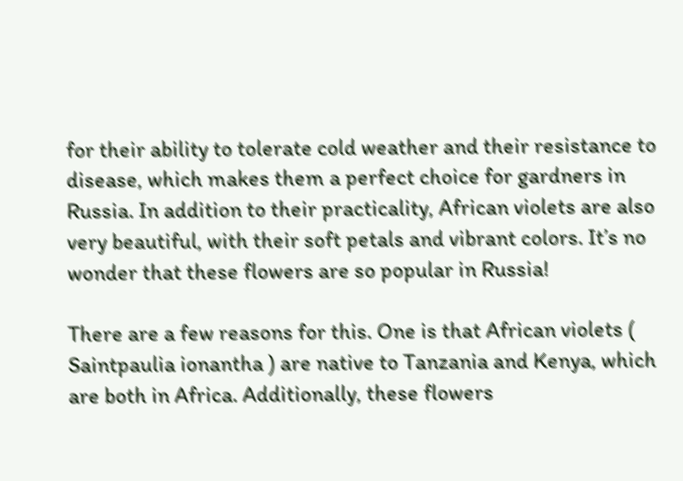for their ability to tolerate cold weather and their resistance to disease, which makes them a perfect choice for gardners in Russia. In addition to their practicality, African violets are also very beautiful, with their soft petals and vibrant colors. It’s no wonder that these flowers are so popular in Russia!

There are a few reasons for this. One is that African violets ( Saintpaulia ionantha ) are native to Tanzania and Kenya, which are both in Africa. Additionally, these flowers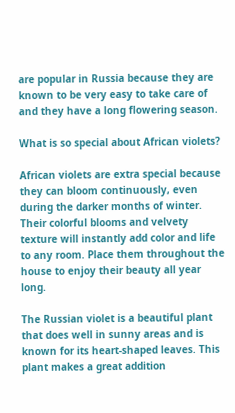are popular in Russia because they are known to be very easy to take care of and they have a long flowering season.

What is so special about African violets?

African violets are extra special because they can bloom continuously, even during the darker months of winter. Their colorful blooms and velvety texture will instantly add color and life to any room. Place them throughout the house to enjoy their beauty all year long.

The Russian violet is a beautiful plant that does well in sunny areas and is known for its heart-shaped leaves. This plant makes a great addition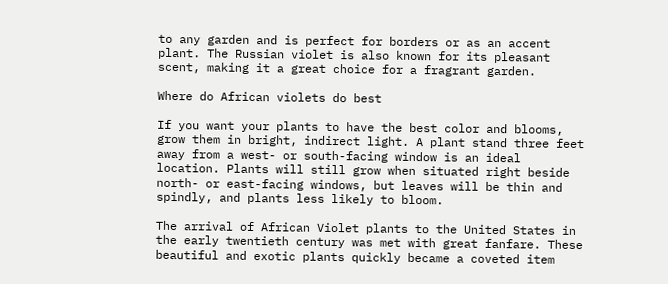to any garden and is perfect for borders or as an accent plant. The Russian violet is also known for its pleasant scent, making it a great choice for a fragrant garden.

Where do African violets do best

If you want your plants to have the best color and blooms, grow them in bright, indirect light. A plant stand three feet away from a west- or south-facing window is an ideal location. Plants will still grow when situated right beside north- or east-facing windows, but leaves will be thin and spindly, and plants less likely to bloom.

The arrival of African Violet plants to the United States in the early twentieth century was met with great fanfare. These beautiful and exotic plants quickly became a coveted item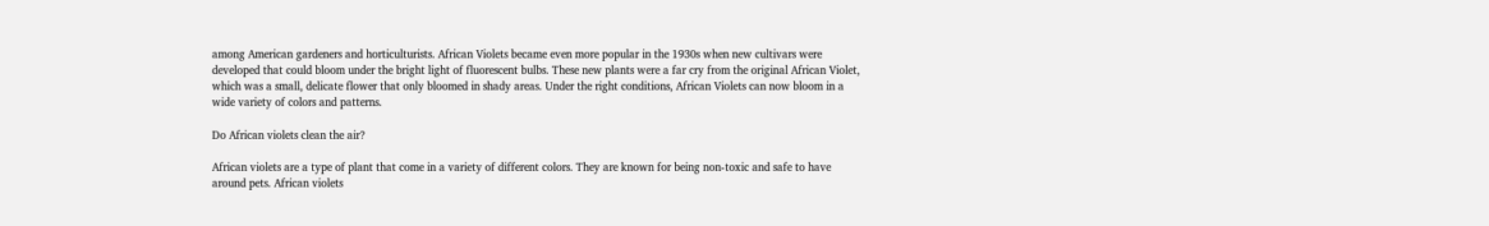among American gardeners and horticulturists. African Violets became even more popular in the 1930s when new cultivars were developed that could bloom under the bright light of fluorescent bulbs. These new plants were a far cry from the original African Violet, which was a small, delicate flower that only bloomed in shady areas. Under the right conditions, African Violets can now bloom in a wide variety of colors and patterns.

Do African violets clean the air?

African violets are a type of plant that come in a variety of different colors. They are known for being non-toxic and safe to have around pets. African violets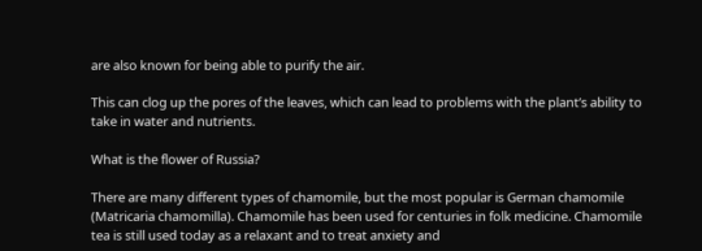are also known for being able to purify the air.

This can clog up the pores of the leaves, which can lead to problems with the plant’s ability to take in water and nutrients.

What is the flower of Russia?

There are many different types of chamomile, but the most popular is German chamomile (Matricaria chamomilla). Chamomile has been used for centuries in folk medicine. Chamomile tea is still used today as a relaxant and to treat anxiety and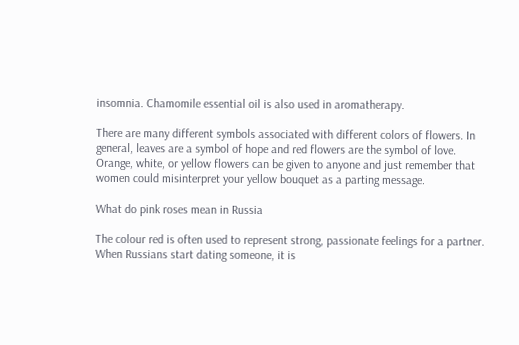insomnia. Chamomile essential oil is also used in aromatherapy.

There are many different symbols associated with different colors of flowers. In general, leaves are a symbol of hope and red flowers are the symbol of love. Orange, white, or yellow flowers can be given to anyone and just remember that women could misinterpret your yellow bouquet as a parting message.

What do pink roses mean in Russia

The colour red is often used to represent strong, passionate feelings for a partner. When Russians start dating someone, it is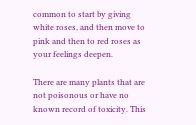common to start by giving white roses, and then move to pink and then to red roses as your feelings deepen.

There are many plants that are not poisonous or have no known record of toxicity. This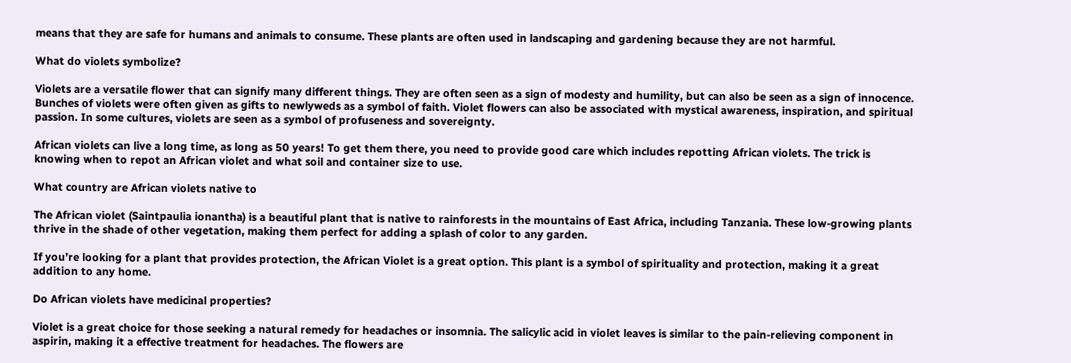means that they are safe for humans and animals to consume. These plants are often used in landscaping and gardening because they are not harmful.

What do violets symbolize?

Violets are a versatile flower that can signify many different things. They are often seen as a sign of modesty and humility, but can also be seen as a sign of innocence. Bunches of violets were often given as gifts to newlyweds as a symbol of faith. Violet flowers can also be associated with mystical awareness, inspiration, and spiritual passion. In some cultures, violets are seen as a symbol of profuseness and sovereignty.

African violets can live a long time, as long as 50 years! To get them there, you need to provide good care which includes repotting African violets. The trick is knowing when to repot an African violet and what soil and container size to use.

What country are African violets native to

The African violet (Saintpaulia ionantha) is a beautiful plant that is native to rainforests in the mountains of East Africa, including Tanzania. These low-growing plants thrive in the shade of other vegetation, making them perfect for adding a splash of color to any garden.

If you’re looking for a plant that provides protection, the African Violet is a great option. This plant is a symbol of spirituality and protection, making it a great addition to any home.

Do African violets have medicinal properties?

Violet is a great choice for those seeking a natural remedy for headaches or insomnia. The salicylic acid in violet leaves is similar to the pain-relieving component in aspirin, making it a effective treatment for headaches. The flowers are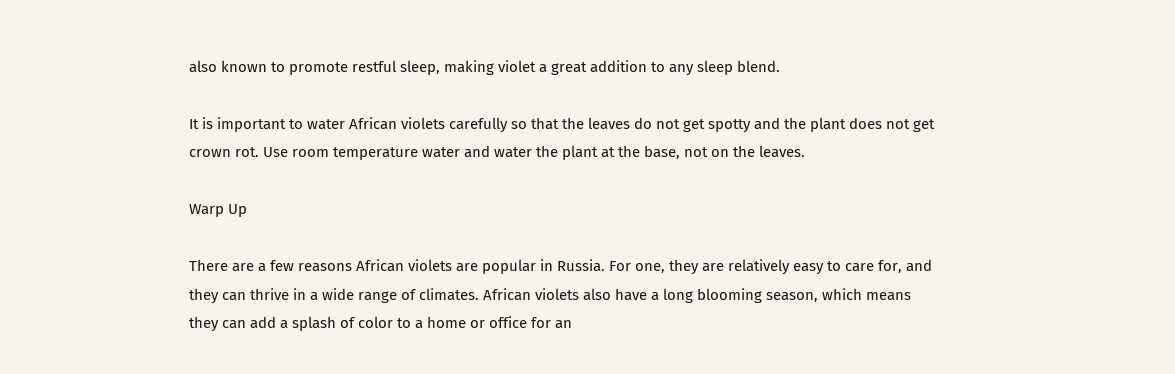also known to promote restful sleep, making violet a great addition to any sleep blend.

It is important to water African violets carefully so that the leaves do not get spotty and the plant does not get crown rot. Use room temperature water and water the plant at the base, not on the leaves.

Warp Up

There are a few reasons African violets are popular in Russia. For one, they are relatively easy to care for, and they can thrive in a wide range of climates. African violets also have a long blooming season, which means they can add a splash of color to a home or office for an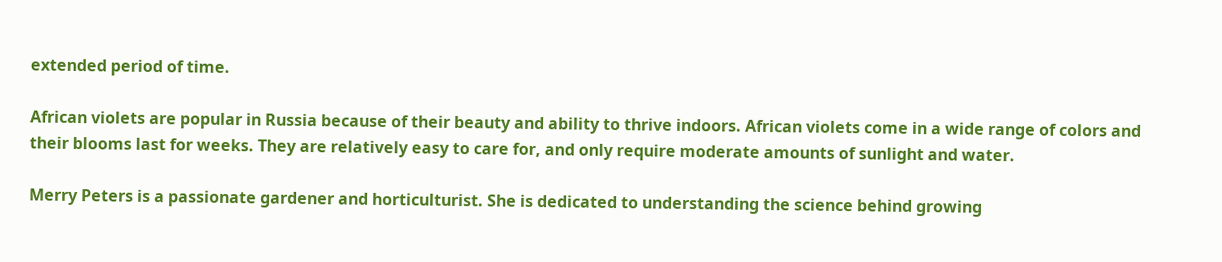extended period of time.

African violets are popular in Russia because of their beauty and ability to thrive indoors. African violets come in a wide range of colors and their blooms last for weeks. They are relatively easy to care for, and only require moderate amounts of sunlight and water.

Merry Peters is a passionate gardener and horticulturist. She is dedicated to understanding the science behind growing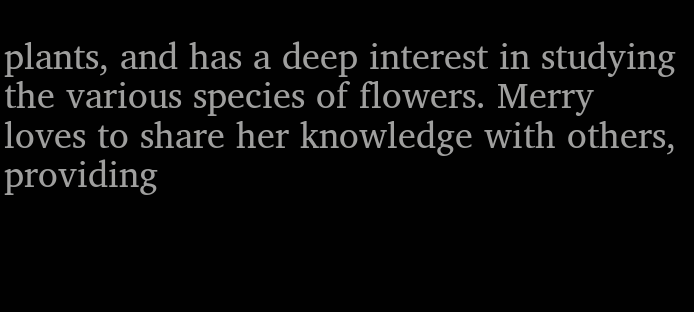plants, and has a deep interest in studying the various species of flowers. Merry loves to share her knowledge with others, providing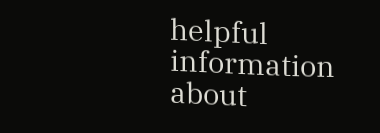helpful information about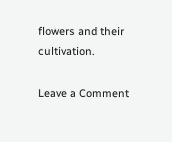flowers and their cultivation.

Leave a Comment